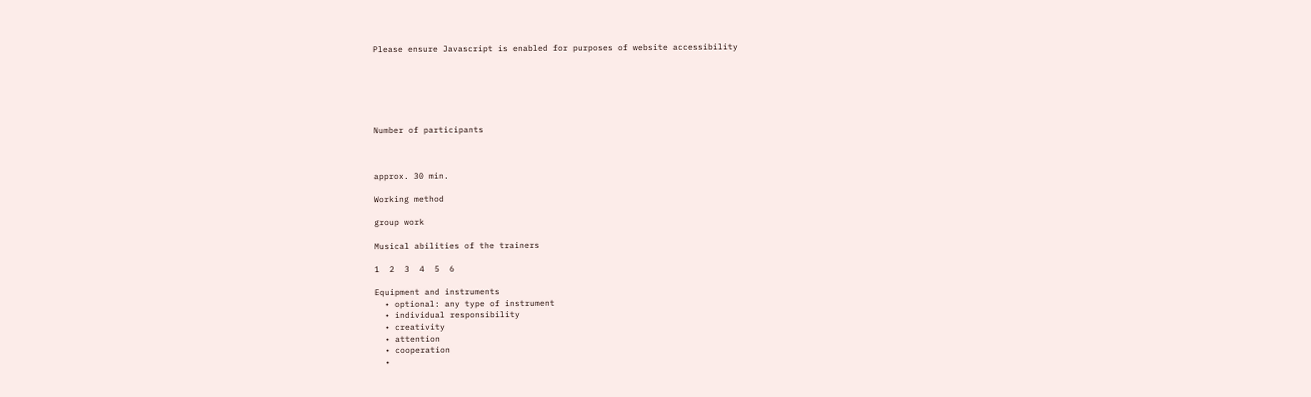Please ensure Javascript is enabled for purposes of website accessibility






Number of participants



approx. 30 min.

Working method

group work

Musical abilities of the trainers

1  2  3  4  5  6

Equipment and instruments
  • optional: any type of instrument
  • individual responsibility
  • creativity
  • attention
  • cooperation
  •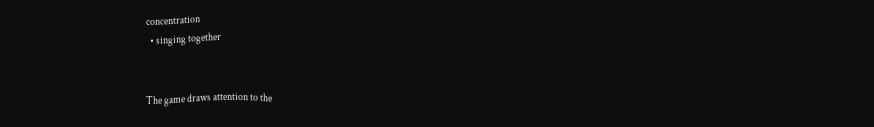concentration
  • singing together


The game draws attention to the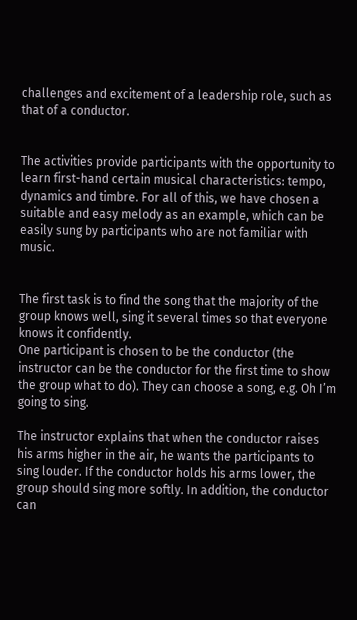challenges and excitement of a leadership role, such as that of a conductor.


The activities provide participants with the opportunity to learn first-hand certain musical characteristics: tempo, dynamics and timbre. For all of this, we have chosen a suitable and easy melody as an example, which can be easily sung by participants who are not familiar with music.


The first task is to find the song that the majority of the group knows well, sing it several times so that everyone knows it confidently.
One participant is chosen to be the conductor (the instructor can be the conductor for the first time to show the group what to do). They can choose a song, e.g. Oh I’m going to sing.

The instructor explains that when the conductor raises his arms higher in the air, he wants the participants to sing louder. If the conductor holds his arms lower, the group should sing more softly. In addition, the conductor can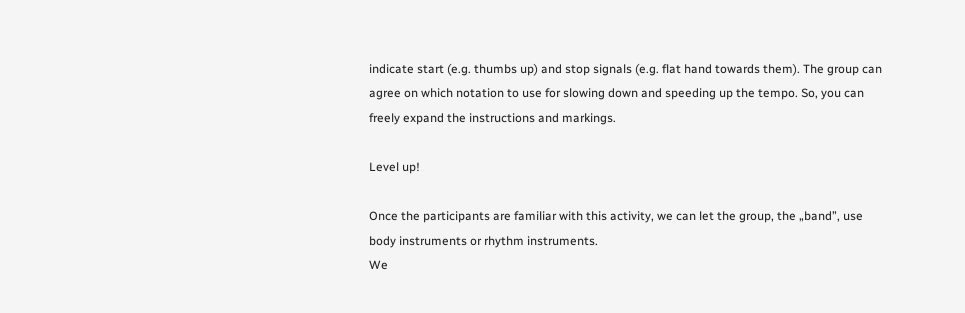indicate start (e.g. thumbs up) and stop signals (e.g. flat hand towards them). The group can agree on which notation to use for slowing down and speeding up the tempo. So, you can freely expand the instructions and markings.

Level up!

Once the participants are familiar with this activity, we can let the group, the „band”, use body instruments or rhythm instruments.
We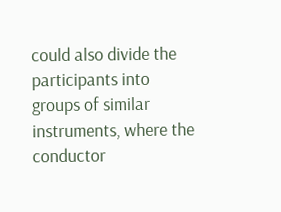could also divide the participants into groups of similar instruments, where the conductor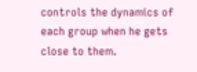controls the dynamics of each group when he gets close to them.